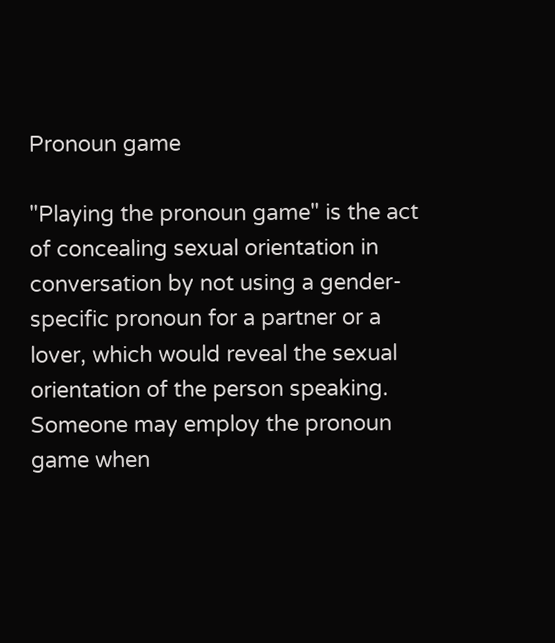Pronoun game

"Playing the pronoun game" is the act of concealing sexual orientation in conversation by not using a gender-specific pronoun for a partner or a lover, which would reveal the sexual orientation of the person speaking. Someone may employ the pronoun game when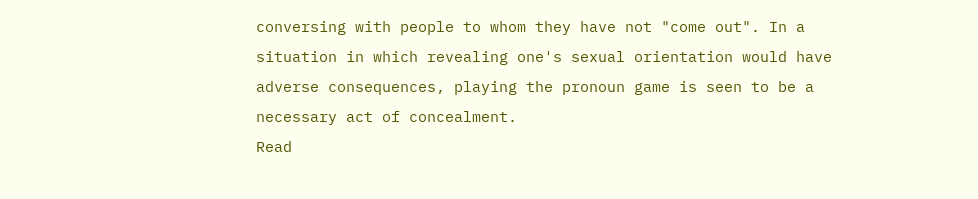conversing with people to whom they have not "come out". In a situation in which revealing one's sexual orientation would have adverse consequences, playing the pronoun game is seen to be a necessary act of concealment.
Read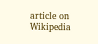article on Wikipedia